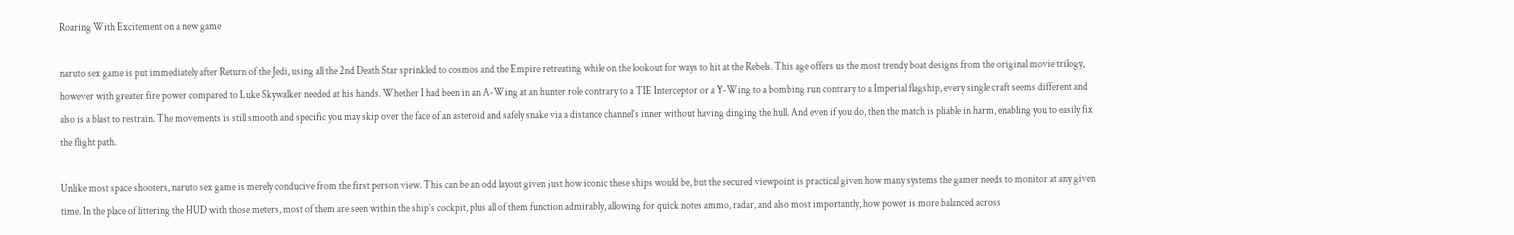Roaring With Excitement on a new game

naruto sex game is put immediately after Return of the Jedi, using all the 2nd Death Star sprinkled to cosmos and the Empire retreating while on the lookout for ways to hit at the Rebels. This age offers us the most trendy boat designs from the original movie trilogy, however with greater fire power compared to Luke Skywalker needed at his hands. Whether I had been in an A-Wing at an hunter role contrary to a TIE Interceptor or a Y-Wing to a bombing run contrary to a Imperial flagship, every single craft seems different and also is a blast to restrain. The movements is still smooth and specific you may skip over the face of an asteroid and safely snake via a distance channel’s inner without having dinging the hull. And even if you do, then the match is pliable in harm, enabling you to easily fix the flight path.

Unlike most space shooters, naruto sex game is merely conducive from the first person view. This can be an odd layout given just how iconic these ships would be, but the secured viewpoint is practical given how many systems the gamer needs to monitor at any given time. In the place of littering the HUD with those meters, most of them are seen within the ship’s cockpit, plus all of them function admirably, allowing for quick notes ammo, radar, and also most importantly, how power is more balanced across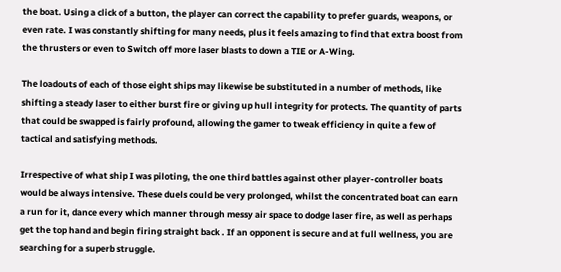the boat. Using a click of a button, the player can correct the capability to prefer guards, weapons, or even rate. I was constantly shifting for many needs, plus it feels amazing to find that extra boost from the thrusters or even to Switch off more laser blasts to down a TIE or A-Wing.

The loadouts of each of those eight ships may likewise be substituted in a number of methods, like shifting a steady laser to either burst fire or giving up hull integrity for protects. The quantity of parts that could be swapped is fairly profound, allowing the gamer to tweak efficiency in quite a few of tactical and satisfying methods.

Irrespective of what ship I was piloting, the one third battles against other player-controller boats would be always intensive. These duels could be very prolonged, whilst the concentrated boat can earn a run for it, dance every which manner through messy air space to dodge laser fire, as well as perhaps get the top hand and begin firing straight back . If an opponent is secure and at full wellness, you are searching for a superb struggle.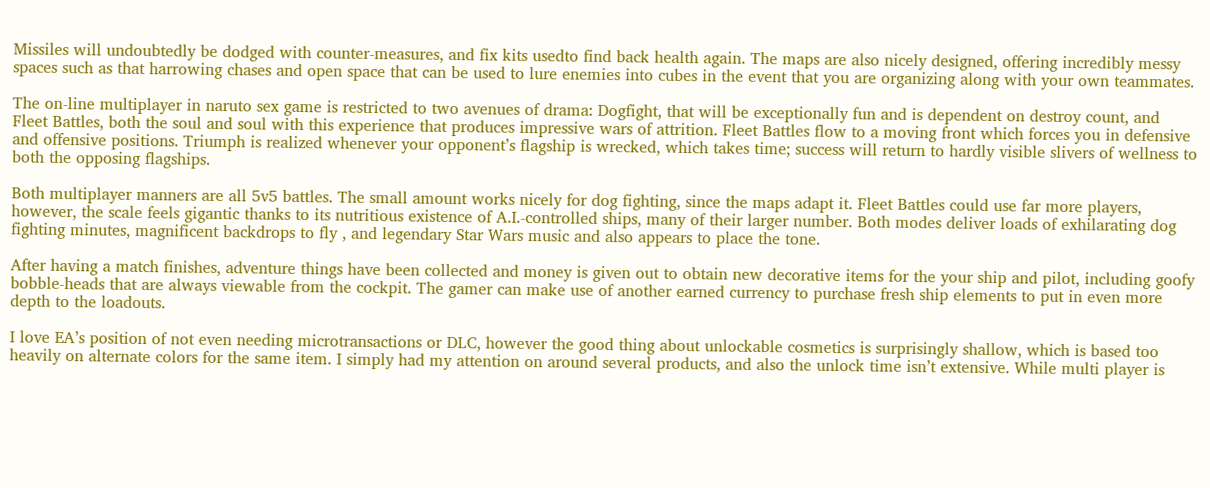Missiles will undoubtedly be dodged with counter-measures, and fix kits usedto find back health again. The maps are also nicely designed, offering incredibly messy spaces such as that harrowing chases and open space that can be used to lure enemies into cubes in the event that you are organizing along with your own teammates.

The on-line multiplayer in naruto sex game is restricted to two avenues of drama: Dogfight, that will be exceptionally fun and is dependent on destroy count, and Fleet Battles, both the soul and soul with this experience that produces impressive wars of attrition. Fleet Battles flow to a moving front which forces you in defensive and offensive positions. Triumph is realized whenever your opponent’s flagship is wrecked, which takes time; success will return to hardly visible slivers of wellness to both the opposing flagships.

Both multiplayer manners are all 5v5 battles. The small amount works nicely for dog fighting, since the maps adapt it. Fleet Battles could use far more players, however, the scale feels gigantic thanks to its nutritious existence of A.I.-controlled ships, many of their larger number. Both modes deliver loads of exhilarating dog fighting minutes, magnificent backdrops to fly , and legendary Star Wars music and also appears to place the tone.

After having a match finishes, adventure things have been collected and money is given out to obtain new decorative items for the your ship and pilot, including goofy bobble-heads that are always viewable from the cockpit. The gamer can make use of another earned currency to purchase fresh ship elements to put in even more depth to the loadouts.

I love EA’s position of not even needing microtransactions or DLC, however the good thing about unlockable cosmetics is surprisingly shallow, which is based too heavily on alternate colors for the same item. I simply had my attention on around several products, and also the unlock time isn’t extensive. While multi player is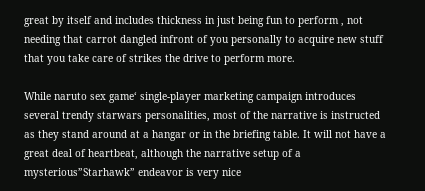great by itself and includes thickness in just being fun to perform , not needing that carrot dangled infront of you personally to acquire new stuff that you take care of strikes the drive to perform more.

While naruto sex game‘ single-player marketing campaign introduces several trendy starwars personalities, most of the narrative is instructed as they stand around at a hangar or in the briefing table. It will not have a great deal of heartbeat, although the narrative setup of a mysterious”Starhawk” endeavor is very nice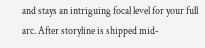and stays an intriguing focal level for your full arc. After storyline is shipped mid-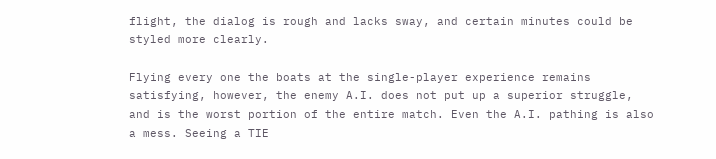flight, the dialog is rough and lacks sway, and certain minutes could be styled more clearly.

Flying every one the boats at the single-player experience remains satisfying, however, the enemy A.I. does not put up a superior struggle, and is the worst portion of the entire match. Even the A.I. pathing is also a mess. Seeing a TIE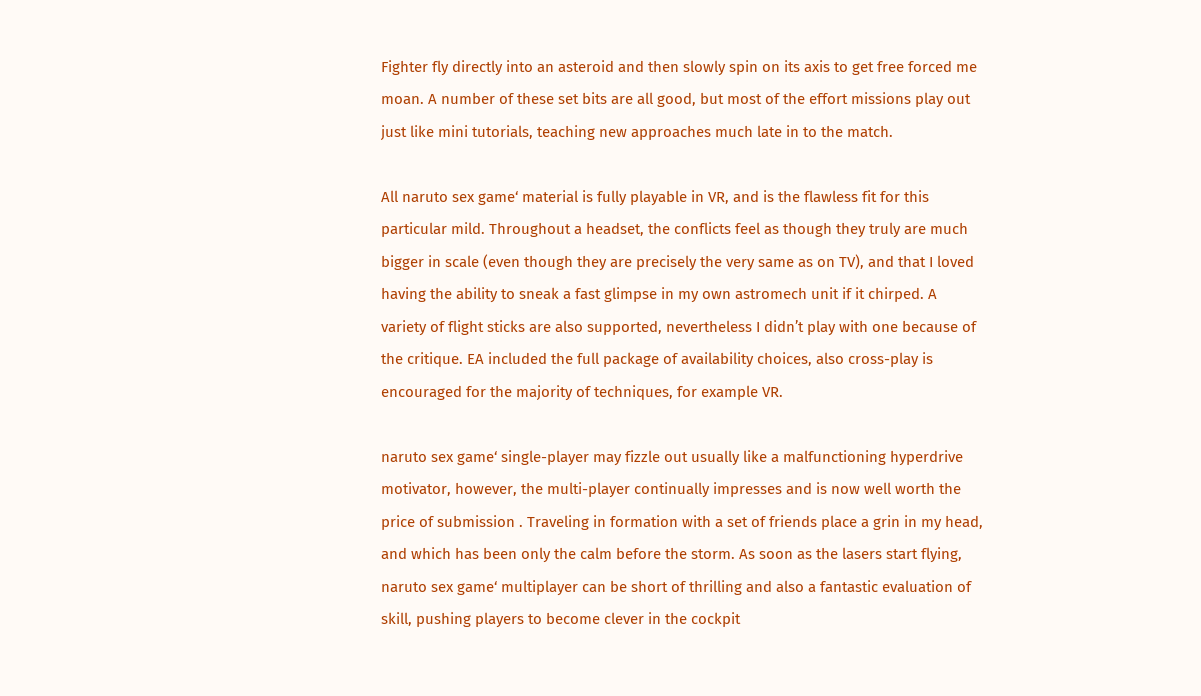Fighter fly directly into an asteroid and then slowly spin on its axis to get free forced me moan. A number of these set bits are all good, but most of the effort missions play out just like mini tutorials, teaching new approaches much late in to the match.

All naruto sex game‘ material is fully playable in VR, and is the flawless fit for this particular mild. Throughout a headset, the conflicts feel as though they truly are much bigger in scale (even though they are precisely the very same as on TV), and that I loved having the ability to sneak a fast glimpse in my own astromech unit if it chirped. A variety of flight sticks are also supported, nevertheless I didn’t play with one because of the critique. EA included the full package of availability choices, also cross-play is encouraged for the majority of techniques, for example VR.

naruto sex game‘ single-player may fizzle out usually like a malfunctioning hyperdrive motivator, however, the multi-player continually impresses and is now well worth the price of submission . Traveling in formation with a set of friends place a grin in my head, and which has been only the calm before the storm. As soon as the lasers start flying, naruto sex game‘ multiplayer can be short of thrilling and also a fantastic evaluation of skill, pushing players to become clever in the cockpit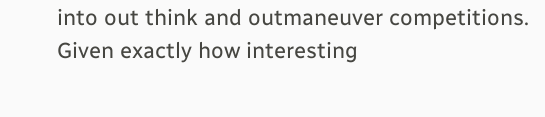into out think and outmaneuver competitions. Given exactly how interesting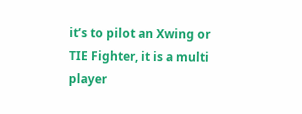it’s to pilot an Xwing or TIE Fighter, it is a multi player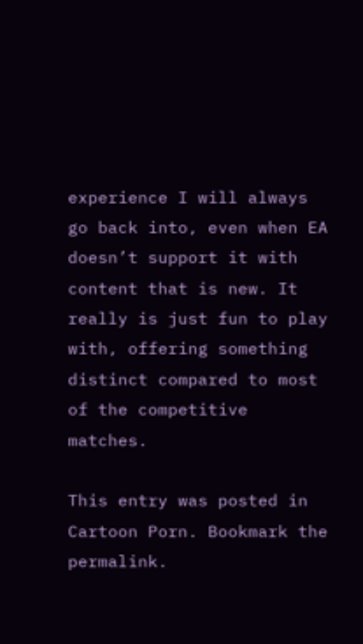experience I will always go back into, even when EA doesn’t support it with content that is new. It really is just fun to play with, offering something distinct compared to most of the competitive matches.

This entry was posted in Cartoon Porn. Bookmark the permalink.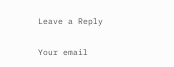Leave a Reply

Your email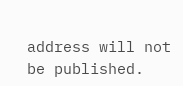address will not be published.